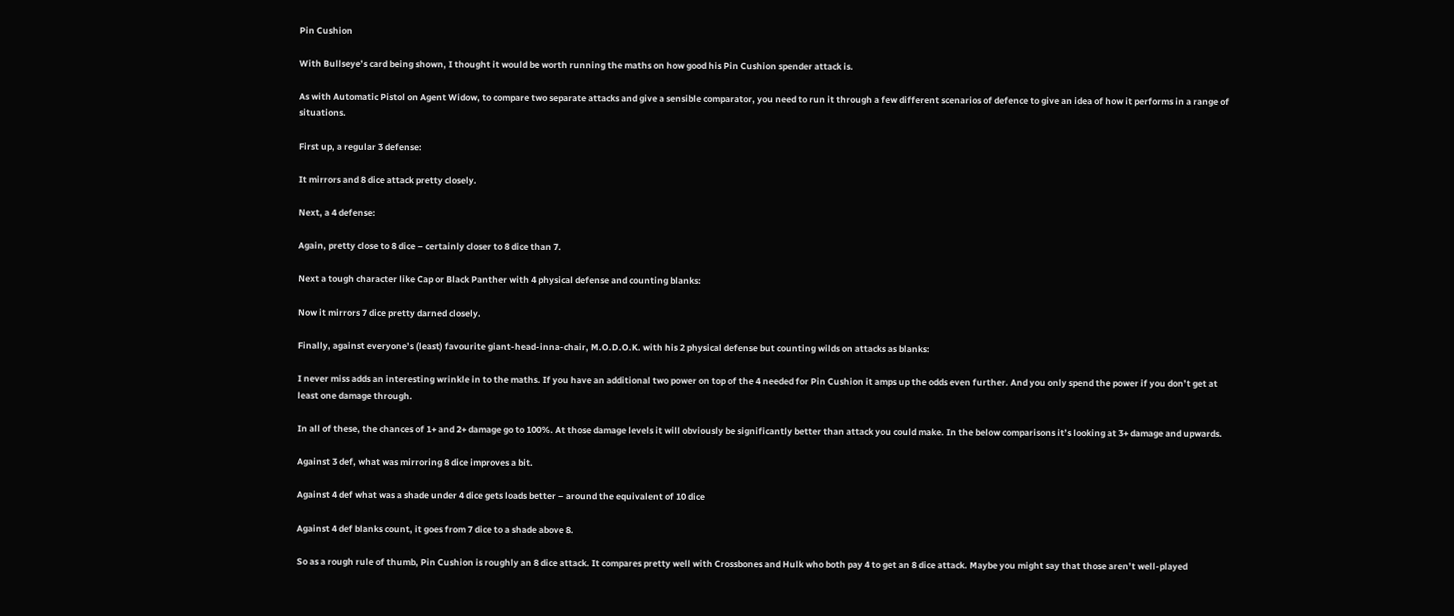Pin Cushion

With Bullseye’s card being shown, I thought it would be worth running the maths on how good his Pin Cushion spender attack is.

As with Automatic Pistol on Agent Widow, to compare two separate attacks and give a sensible comparator, you need to run it through a few different scenarios of defence to give an idea of how it performs in a range of situations.

First up, a regular 3 defense:

It mirrors and 8 dice attack pretty closely.

Next, a 4 defense:

Again, pretty close to 8 dice – certainly closer to 8 dice than 7.

Next a tough character like Cap or Black Panther with 4 physical defense and counting blanks:

Now it mirrors 7 dice pretty darned closely.

Finally, against everyone’s (least) favourite giant-head-inna-chair, M.O.D.O.K. with his 2 physical defense but counting wilds on attacks as blanks:

I never miss adds an interesting wrinkle in to the maths. If you have an additional two power on top of the 4 needed for Pin Cushion it amps up the odds even further. And you only spend the power if you don’t get at least one damage through.

In all of these, the chances of 1+ and 2+ damage go to 100%. At those damage levels it will obviously be significantly better than attack you could make. In the below comparisons it’s looking at 3+ damage and upwards.

Against 3 def, what was mirroring 8 dice improves a bit.

Against 4 def what was a shade under 4 dice gets loads better – around the equivalent of 10 dice

Against 4 def blanks count, it goes from 7 dice to a shade above 8.

So as a rough rule of thumb, Pin Cushion is roughly an 8 dice attack. It compares pretty well with Crossbones and Hulk who both pay 4 to get an 8 dice attack. Maybe you might say that those aren’t well-played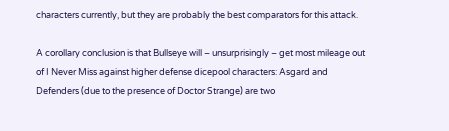characters currently, but they are probably the best comparators for this attack.

A corollary conclusion is that Bullseye will – unsurprisingly – get most mileage out of I Never Miss against higher defense dicepool characters: Asgard and Defenders (due to the presence of Doctor Strange) are two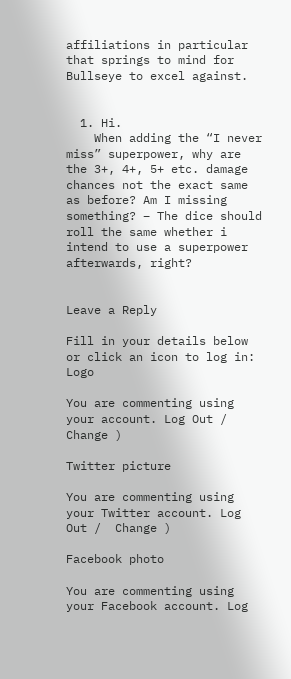affiliations in particular that springs to mind for Bullseye to excel against.


  1. Hi.
    When adding the “I never miss” superpower, why are the 3+, 4+, 5+ etc. damage chances not the exact same as before? Am I missing something? – The dice should roll the same whether i intend to use a superpower afterwards, right?


Leave a Reply

Fill in your details below or click an icon to log in: Logo

You are commenting using your account. Log Out /  Change )

Twitter picture

You are commenting using your Twitter account. Log Out /  Change )

Facebook photo

You are commenting using your Facebook account. Log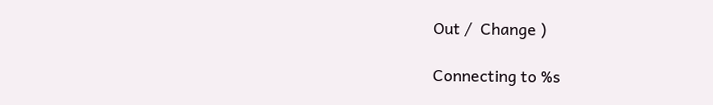Out /  Change )

Connecting to %s